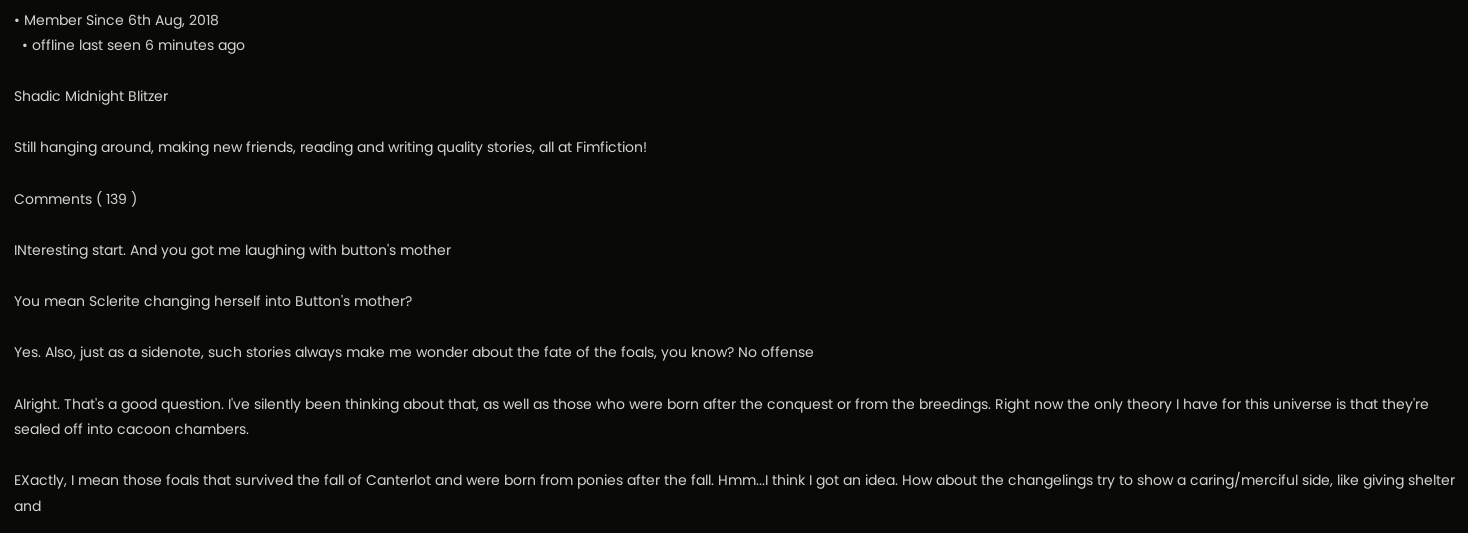• Member Since 6th Aug, 2018
  • offline last seen 6 minutes ago

Shadic Midnight Blitzer

Still hanging around, making new friends, reading and writing quality stories, all at Fimfiction!

Comments ( 139 )

INteresting start. And you got me laughing with button's mother

You mean Sclerite changing herself into Button's mother?

Yes. Also, just as a sidenote, such stories always make me wonder about the fate of the foals, you know? No offense

Alright. That's a good question. I've silently been thinking about that, as well as those who were born after the conquest or from the breedings. Right now the only theory I have for this universe is that they're sealed off into cacoon chambers.

EXactly, I mean those foals that survived the fall of Canterlot and were born from ponies after the fall. Hmm...I think I got an idea. How about the changelings try to show a caring/merciful side, like giving shelter and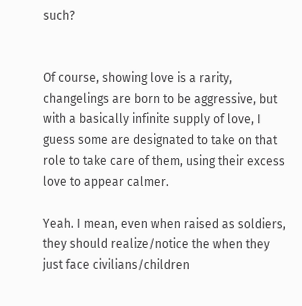such?


Of course, showing love is a rarity, changelings are born to be aggressive, but with a basically infinite supply of love, I guess some are designated to take on that role to take care of them, using their excess love to appear calmer.

Yeah. I mean, even when raised as soldiers, they should realize/notice the when they just face civilians/children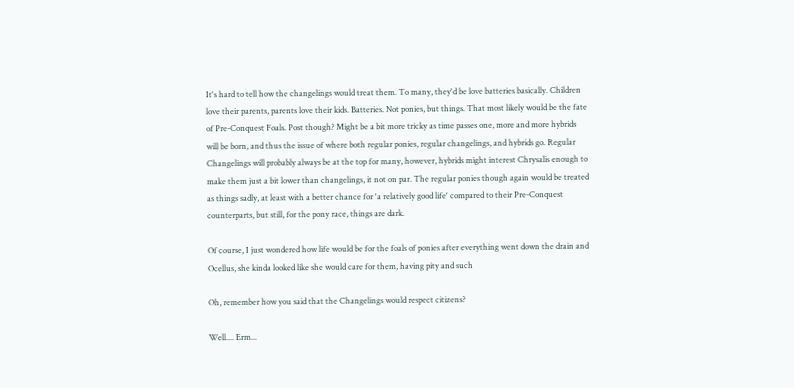It's hard to tell how the changelings would treat them. To many, they'd be love batteries basically. Children love their parents, parents love their kids. Batteries. Not ponies, but things. That most likely would be the fate of Pre-Conquest Foals. Post though? Might be a bit more tricky as time passes one, more and more hybrids will be born, and thus the issue of where both regular ponies, regular changelings, and hybrids go. Regular Changelings will probably always be at the top for many, however, hybrids might interest Chrysalis enough to make them just a bit lower than changelings, it not on par. The regular ponies though again would be treated as things sadly, at least with a better chance for 'a relatively good life' compared to their Pre-Conquest counterparts, but still, for the pony race, things are dark.

Of course, I just wondered how life would be for the foals of ponies after everything went down the drain and Ocellus, she kinda looked like she would care for them, having pity and such

Oh, remember how you said that the Changelings would respect citizens?

Well.... Erm...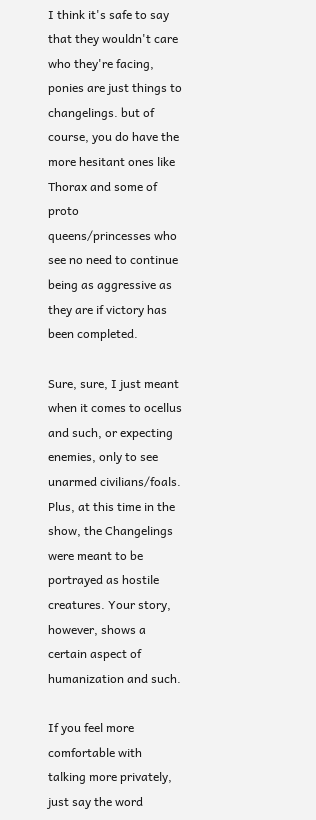I think it's safe to say that they wouldn't care who they're facing, ponies are just things to changelings. but of course, you do have the more hesitant ones like Thorax and some of proto queens/princesses who see no need to continue being as aggressive as they are if victory has been completed.

Sure, sure, I just meant when it comes to ocellus and such, or expecting enemies, only to see unarmed civilians/foals. Plus, at this time in the show, the Changelings were meant to be portrayed as hostile creatures. Your story, however, shows a certain aspect of humanization and such.

If you feel more comfortable with talking more privately, just say the word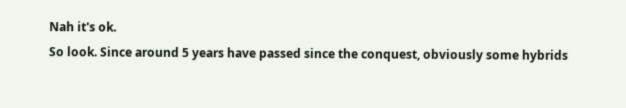Nah it's ok.
So look. Since around 5 years have passed since the conquest, obviously some hybrids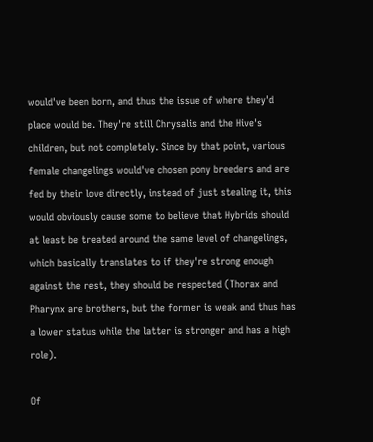would've been born, and thus the issue of where they'd place would be. They're still Chrysalis and the Hive's children, but not completely. Since by that point, various female changelings would've chosen pony breeders and are fed by their love directly, instead of just stealing it, this would obviously cause some to believe that Hybrids should at least be treated around the same level of changelings, which basically translates to if they're strong enough against the rest, they should be respected (Thorax and Pharynx are brothers, but the former is weak and thus has a lower status while the latter is stronger and has a high role).

Of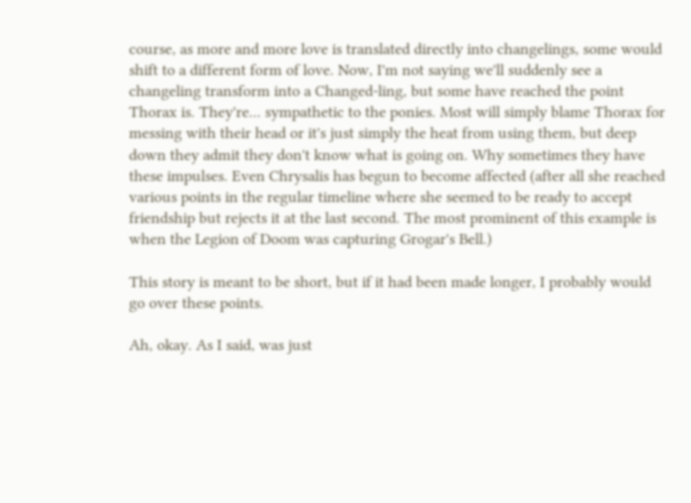course, as more and more love is translated directly into changelings, some would shift to a different form of love. Now, I'm not saying we'll suddenly see a changeling transform into a Changed-ling, but some have reached the point Thorax is. They're... sympathetic to the ponies. Most will simply blame Thorax for messing with their head or it's just simply the heat from using them, but deep down they admit they don't know what is going on. Why sometimes they have these impulses. Even Chrysalis has begun to become affected (after all she reached various points in the regular timeline where she seemed to be ready to accept friendship but rejects it at the last second. The most prominent of this example is when the Legion of Doom was capturing Grogar's Bell.)

This story is meant to be short, but if it had been made longer, I probably would go over these points.

Ah, okay. As I said, was just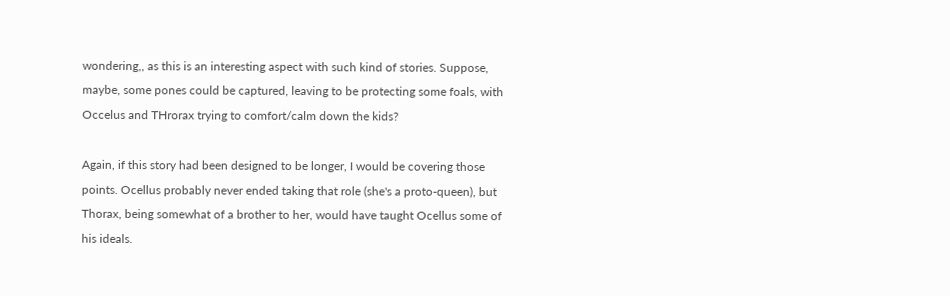wondering,, as this is an interesting aspect with such kind of stories. Suppose, maybe, some pones could be captured, leaving to be protecting some foals, with Occelus and THrorax trying to comfort/calm down the kids?

Again, if this story had been designed to be longer, I would be covering those points. Ocellus probably never ended taking that role (she's a proto-queen), but Thorax, being somewhat of a brother to her, would have taught Ocellus some of his ideals.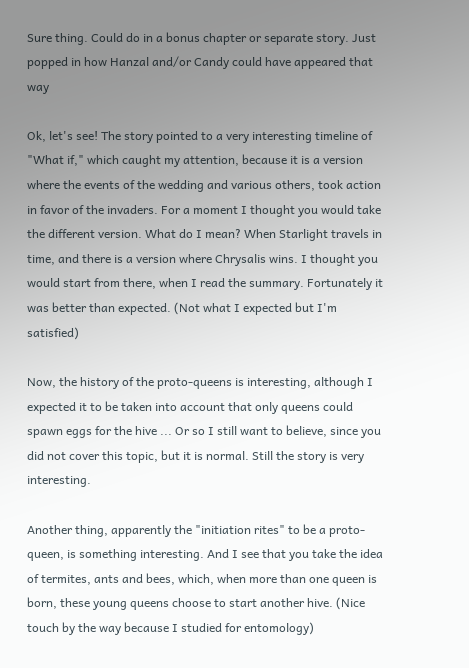Sure thing. Could do in a bonus chapter or separate story. Just popped in how Hanzal and/or Candy could have appeared that way

Ok, let's see! The story pointed to a very interesting timeline of "What if," which caught my attention, because it is a version where the events of the wedding and various others, took action in favor of the invaders. For a moment I thought you would take the different version. What do I mean? When Starlight travels in time, and there is a version where Chrysalis wins. I thought you would start from there, when I read the summary. Fortunately it was better than expected. (Not what I expected but I'm satisfied)

Now, the history of the proto-queens is interesting, although I expected it to be taken into account that only queens could spawn eggs for the hive ... Or so I still want to believe, since you did not cover this topic, but it is normal. Still the story is very interesting.

Another thing, apparently the "initiation rites" to be a proto-queen, is something interesting. And I see that you take the idea of termites, ants and bees, which, when more than one queen is born, these young queens choose to start another hive. (Nice touch by the way because I studied for entomology)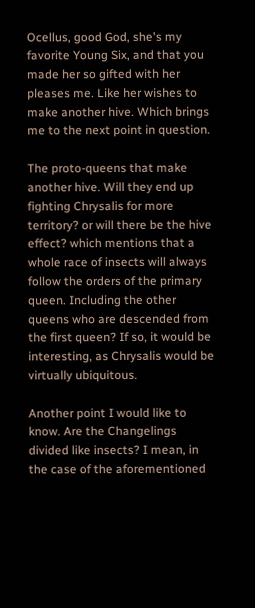Ocellus, good God, she's my favorite Young Six, and that you made her so gifted with her pleases me. Like her wishes to make another hive. Which brings me to the next point in question.

The proto-queens that make another hive. Will they end up fighting Chrysalis for more territory? or will there be the hive effect? which mentions that a whole race of insects will always follow the orders of the primary queen. Including the other queens who are descended from the first queen? If so, it would be interesting, as Chrysalis would be virtually ubiquitous.

Another point I would like to know. Are the Changelings divided like insects? I mean, in the case of the aforementioned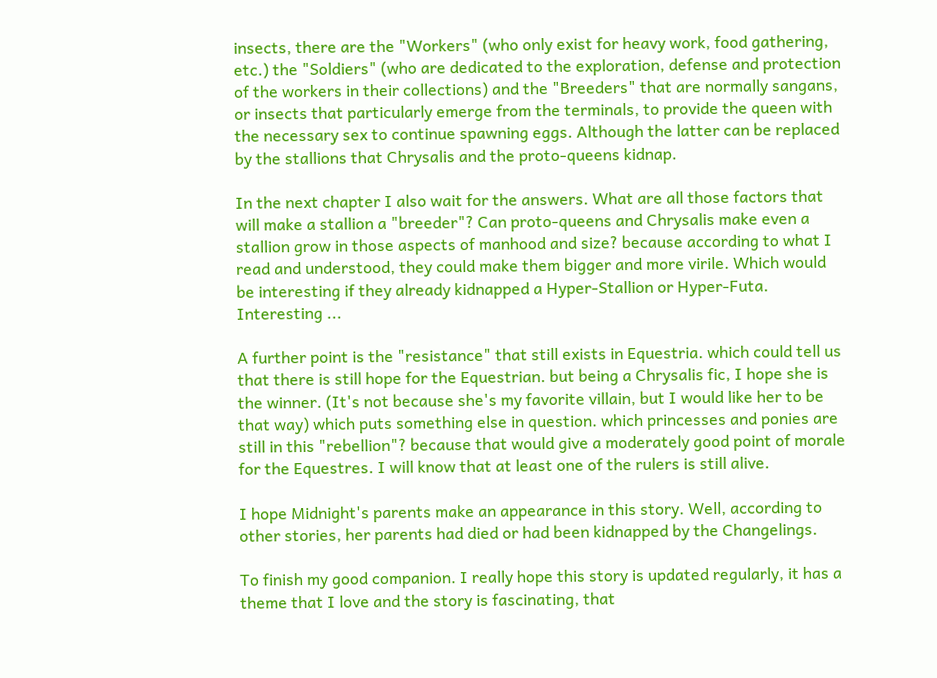insects, there are the "Workers" (who only exist for heavy work, food gathering, etc.) the "Soldiers" (who are dedicated to the exploration, defense and protection of the workers in their collections) and the "Breeders" that are normally sangans, or insects that particularly emerge from the terminals, to provide the queen with the necessary sex to continue spawning eggs. Although the latter can be replaced by the stallions that Chrysalis and the proto-queens kidnap.

In the next chapter I also wait for the answers. What are all those factors that will make a stallion a "breeder"? Can proto-queens and Chrysalis make even a stallion grow in those aspects of manhood and size? because according to what I read and understood, they could make them bigger and more virile. Which would be interesting if they already kidnapped a Hyper-Stallion or Hyper-Futa. Interesting ...

A further point is the "resistance" that still exists in Equestria. which could tell us that there is still hope for the Equestrian. but being a Chrysalis fic, I hope she is the winner. (It's not because she's my favorite villain, but I would like her to be that way) which puts something else in question. which princesses and ponies are still in this "rebellion"? because that would give a moderately good point of morale for the Equestres. I will know that at least one of the rulers is still alive.

I hope Midnight's parents make an appearance in this story. Well, according to other stories, her parents had died or had been kidnapped by the Changelings.

To finish my good companion. I really hope this story is updated regularly, it has a theme that I love and the story is fascinating, that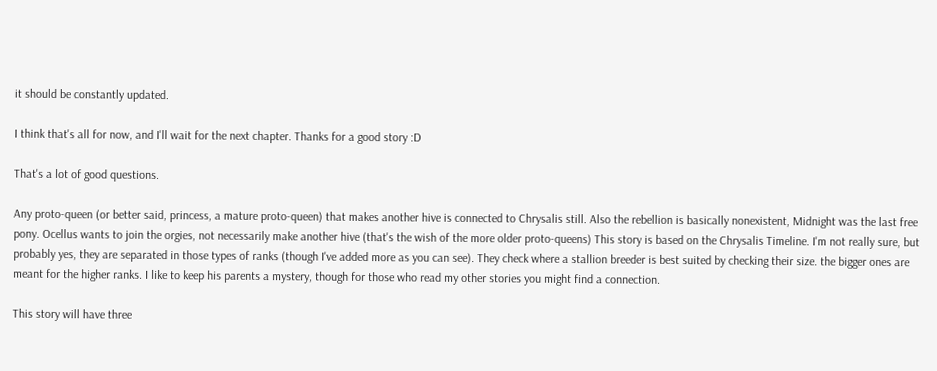it should be constantly updated.

I think that's all for now, and I'll wait for the next chapter. Thanks for a good story :D

That's a lot of good questions.

Any proto-queen (or better said, princess, a mature proto-queen) that makes another hive is connected to Chrysalis still. Also the rebellion is basically nonexistent, Midnight was the last free pony. Ocellus wants to join the orgies, not necessarily make another hive (that's the wish of the more older proto-queens) This story is based on the Chrysalis Timeline. I'm not really sure, but probably yes, they are separated in those types of ranks (though I've added more as you can see). They check where a stallion breeder is best suited by checking their size. the bigger ones are meant for the higher ranks. I like to keep his parents a mystery, though for those who read my other stories you might find a connection.

This story will have three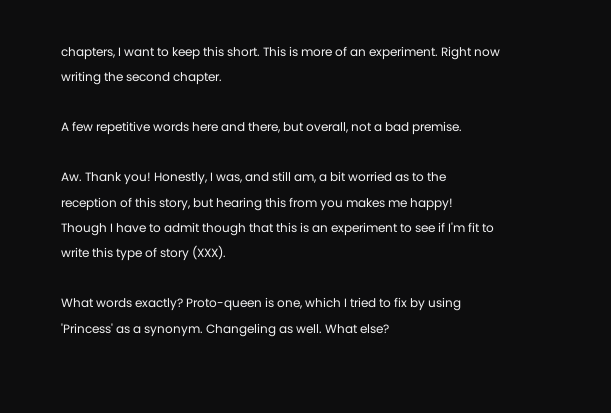chapters, I want to keep this short. This is more of an experiment. Right now writing the second chapter.

A few repetitive words here and there, but overall, not a bad premise.

Aw. Thank you! Honestly, I was, and still am, a bit worried as to the reception of this story, but hearing this from you makes me happy! Though I have to admit though that this is an experiment to see if I'm fit to write this type of story (XXX).

What words exactly? Proto-queen is one, which I tried to fix by using 'Princess' as a synonym. Changeling as well. What else?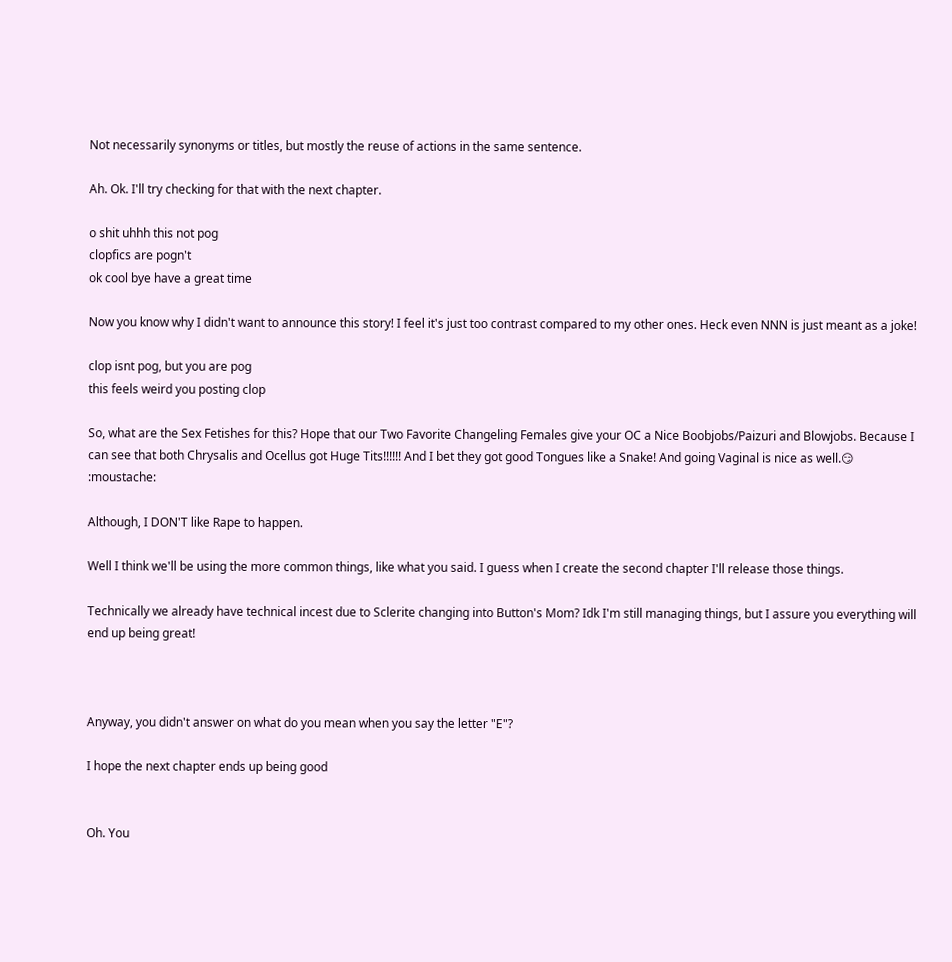Not necessarily synonyms or titles, but mostly the reuse of actions in the same sentence.

Ah. Ok. I'll try checking for that with the next chapter.

o shit uhhh this not pog
clopfics are pogn't
ok cool bye have a great time

Now you know why I didn't want to announce this story! I feel it's just too contrast compared to my other ones. Heck even NNN is just meant as a joke!

clop isnt pog, but you are pog
this feels weird you posting clop

So, what are the Sex Fetishes for this? Hope that our Two Favorite Changeling Females give your OC a Nice Boobjobs/Paizuri and Blowjobs. Because I can see that both Chrysalis and Ocellus got Huge Tits!!!!!! And I bet they got good Tongues like a Snake! And going Vaginal is nice as well.😏 :moustache:

Although, I DON'T like Rape to happen.

Well I think we'll be using the more common things, like what you said. I guess when I create the second chapter I'll release those things.

Technically we already have technical incest due to Sclerite changing into Button's Mom? Idk I'm still managing things, but I assure you everything will end up being great!



Anyway, you didn't answer on what do you mean when you say the letter "E"?

I hope the next chapter ends up being good


Oh. You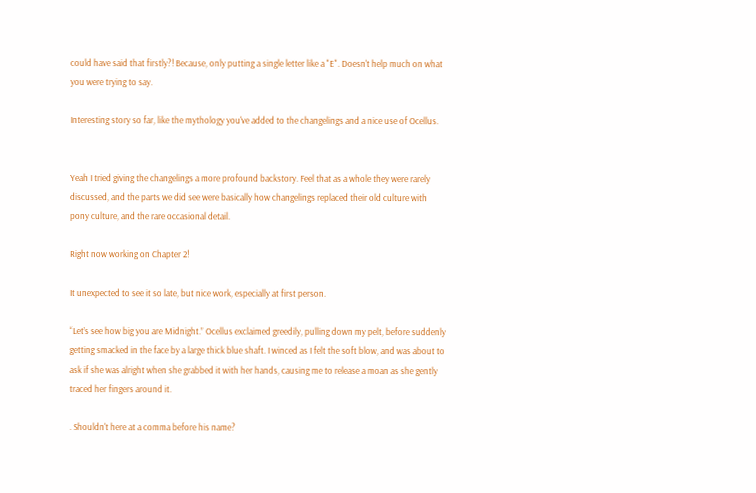could have said that firstly?! Because, only putting a single letter like a "E". Doesn't help much on what you were trying to say.

Interesting story so far, like the mythology you've added to the changelings and a nice use of Ocellus.


Yeah I tried giving the changelings a more profound backstory. Feel that as a whole they were rarely discussed, and the parts we did see were basically how changelings replaced their old culture with pony culture, and the rare occasional detail.

Right now working on Chapter 2!

It unexpected to see it so late, but nice work, especially at first person.

“Let’s see how big you are Midnight.” Ocellus exclaimed greedily, pulling down my pelt, before suddenly getting smacked in the face by a large thick blue shaft. I winced as I felt the soft blow, and was about to ask if she was alright when she grabbed it with her hands, causing me to release a moan as she gently traced her fingers around it.

. Shouldn't here at a comma before his name?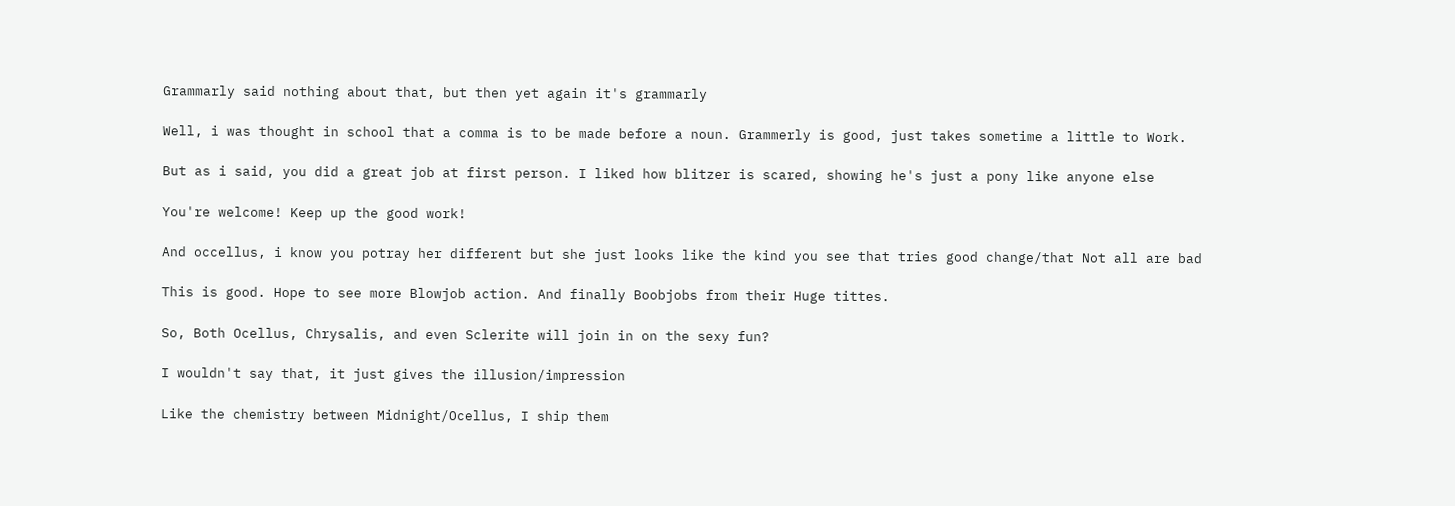Grammarly said nothing about that, but then yet again it's grammarly

Well, i was thought in school that a comma is to be made before a noun. Grammerly is good, just takes sometime a little to Work.

But as i said, you did a great job at first person. I liked how blitzer is scared, showing he's just a pony like anyone else

You're welcome! Keep up the good work!

And occellus, i know you potray her different but she just looks like the kind you see that tries good change/that Not all are bad

This is good. Hope to see more Blowjob action. And finally Boobjobs from their Huge tittes.

So, Both Ocellus, Chrysalis, and even Sclerite will join in on the sexy fun?

I wouldn't say that, it just gives the illusion/impression

Like the chemistry between Midnight/Ocellus, I ship them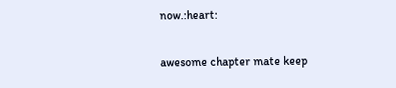now.:heart:

awesome chapter mate keep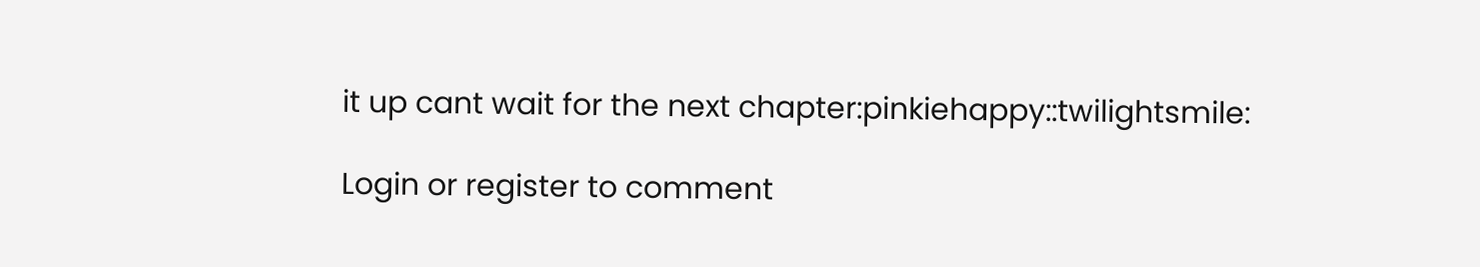it up cant wait for the next chapter:pinkiehappy::twilightsmile:

Login or register to comment